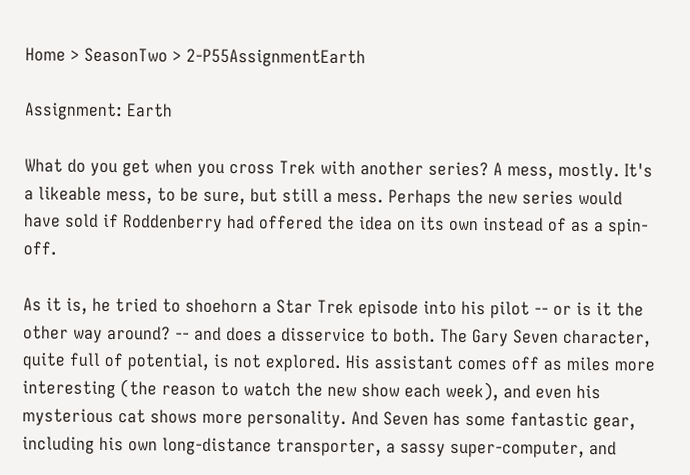Home > SeasonTwo > 2-P55AssignmentEarth

Assignment: Earth

What do you get when you cross Trek with another series? A mess, mostly. It's a likeable mess, to be sure, but still a mess. Perhaps the new series would have sold if Roddenberry had offered the idea on its own instead of as a spin-off.

As it is, he tried to shoehorn a Star Trek episode into his pilot -- or is it the other way around? -- and does a disservice to both. The Gary Seven character, quite full of potential, is not explored. His assistant comes off as miles more interesting (the reason to watch the new show each week), and even his mysterious cat shows more personality. And Seven has some fantastic gear, including his own long-distance transporter, a sassy super-computer, and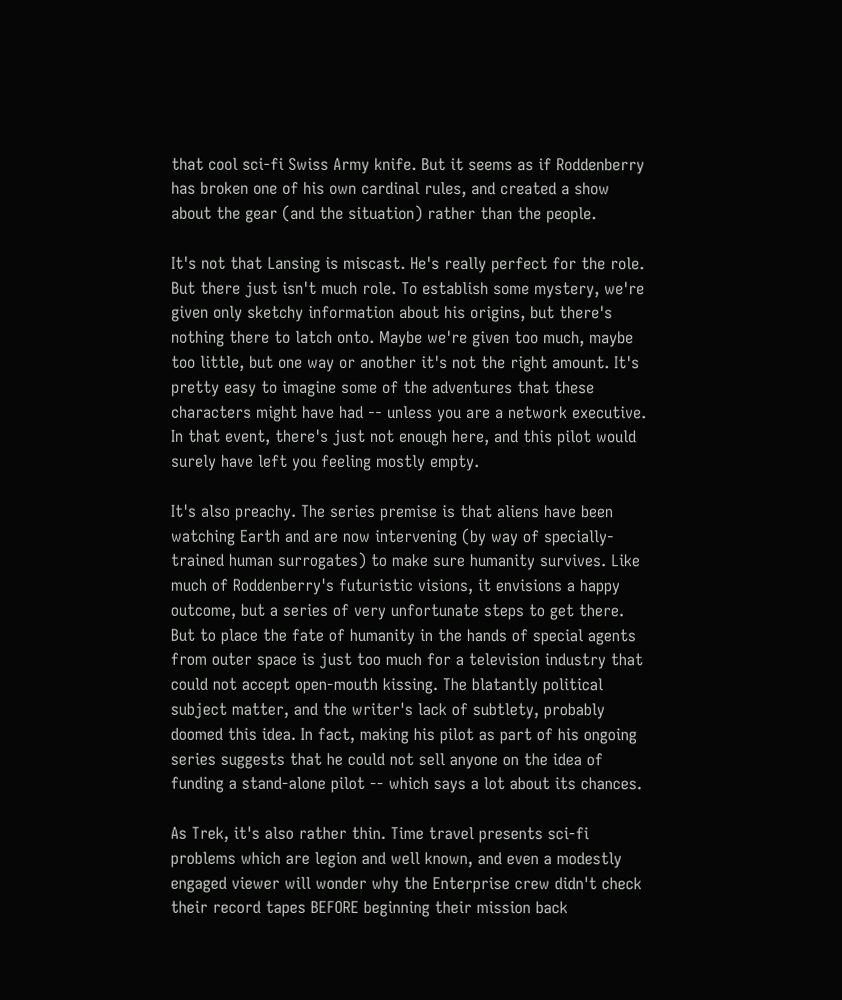that cool sci-fi Swiss Army knife. But it seems as if Roddenberry has broken one of his own cardinal rules, and created a show about the gear (and the situation) rather than the people.

It's not that Lansing is miscast. He's really perfect for the role. But there just isn't much role. To establish some mystery, we're given only sketchy information about his origins, but there's nothing there to latch onto. Maybe we're given too much, maybe too little, but one way or another it's not the right amount. It's pretty easy to imagine some of the adventures that these characters might have had -- unless you are a network executive. In that event, there's just not enough here, and this pilot would surely have left you feeling mostly empty.

It's also preachy. The series premise is that aliens have been watching Earth and are now intervening (by way of specially-trained human surrogates) to make sure humanity survives. Like much of Roddenberry's futuristic visions, it envisions a happy outcome, but a series of very unfortunate steps to get there. But to place the fate of humanity in the hands of special agents from outer space is just too much for a television industry that could not accept open-mouth kissing. The blatantly political subject matter, and the writer's lack of subtlety, probably doomed this idea. In fact, making his pilot as part of his ongoing series suggests that he could not sell anyone on the idea of funding a stand-alone pilot -- which says a lot about its chances.

As Trek, it's also rather thin. Time travel presents sci-fi problems which are legion and well known, and even a modestly engaged viewer will wonder why the Enterprise crew didn't check their record tapes BEFORE beginning their mission back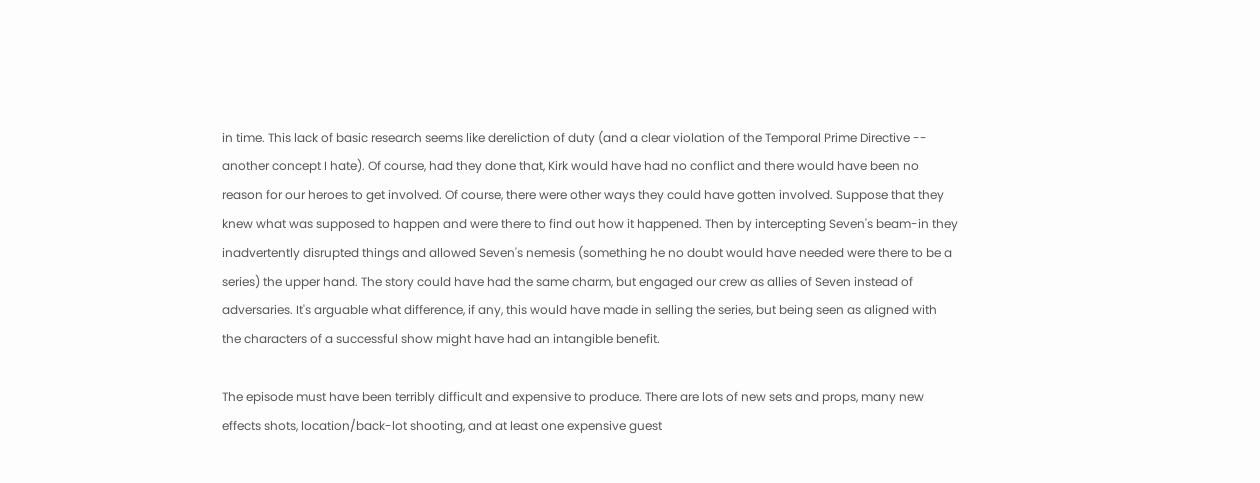in time. This lack of basic research seems like dereliction of duty (and a clear violation of the Temporal Prime Directive -- another concept I hate). Of course, had they done that, Kirk would have had no conflict and there would have been no reason for our heroes to get involved. Of course, there were other ways they could have gotten involved. Suppose that they knew what was supposed to happen and were there to find out how it happened. Then by intercepting Seven's beam-in they inadvertently disrupted things and allowed Seven's nemesis (something he no doubt would have needed were there to be a series) the upper hand. The story could have had the same charm, but engaged our crew as allies of Seven instead of adversaries. It's arguable what difference, if any, this would have made in selling the series, but being seen as aligned with the characters of a successful show might have had an intangible benefit.

The episode must have been terribly difficult and expensive to produce. There are lots of new sets and props, many new effects shots, location/back-lot shooting, and at least one expensive guest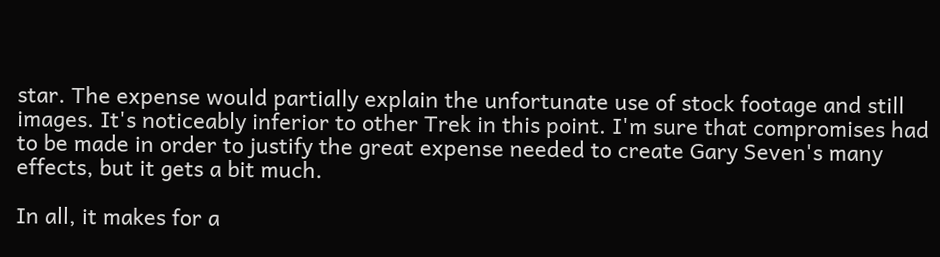star. The expense would partially explain the unfortunate use of stock footage and still images. It's noticeably inferior to other Trek in this point. I'm sure that compromises had to be made in order to justify the great expense needed to create Gary Seven's many effects, but it gets a bit much.

In all, it makes for a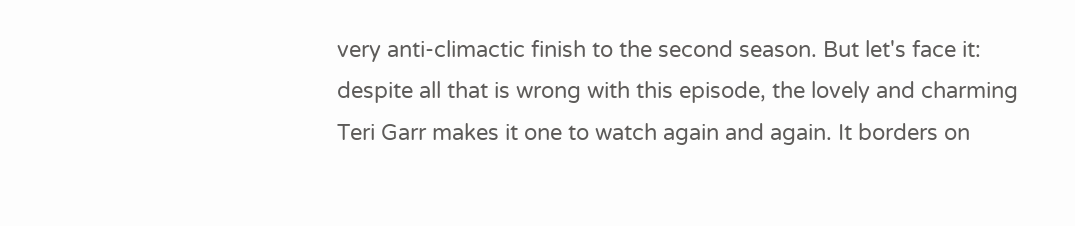very anti-climactic finish to the second season. But let's face it: despite all that is wrong with this episode, the lovely and charming Teri Garr makes it one to watch again and again. It borders on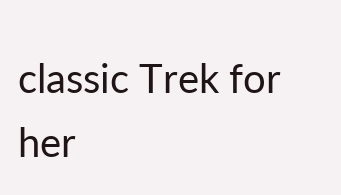classic Trek for her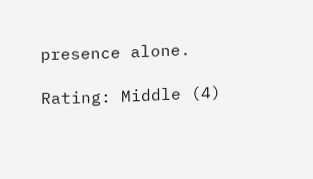presence alone.

Rating: Middle (4)